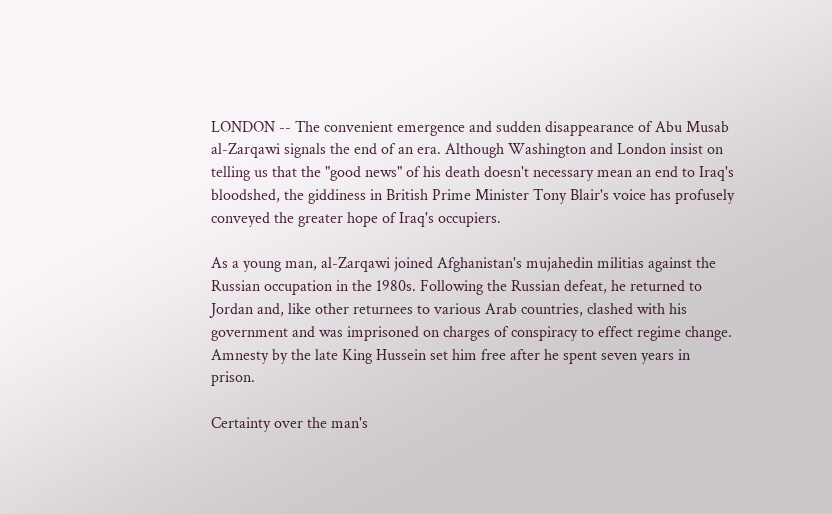LONDON -- The convenient emergence and sudden disappearance of Abu Musab al-Zarqawi signals the end of an era. Although Washington and London insist on telling us that the "good news" of his death doesn't necessary mean an end to Iraq's bloodshed, the giddiness in British Prime Minister Tony Blair's voice has profusely conveyed the greater hope of Iraq's occupiers.

As a young man, al-Zarqawi joined Afghanistan's mujahedin militias against the Russian occupation in the 1980s. Following the Russian defeat, he returned to Jordan and, like other returnees to various Arab countries, clashed with his government and was imprisoned on charges of conspiracy to effect regime change. Amnesty by the late King Hussein set him free after he spent seven years in prison.

Certainty over the man's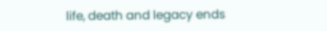life, death and legacy ends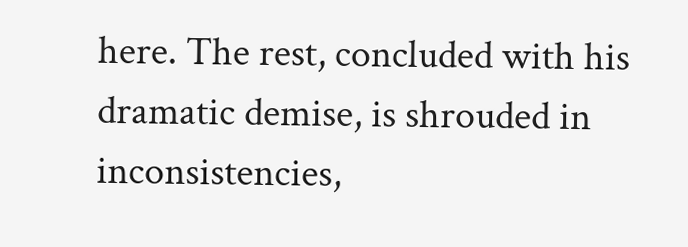here. The rest, concluded with his dramatic demise, is shrouded in inconsistencies,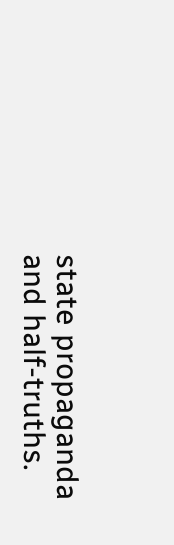state propaganda and half-truths.